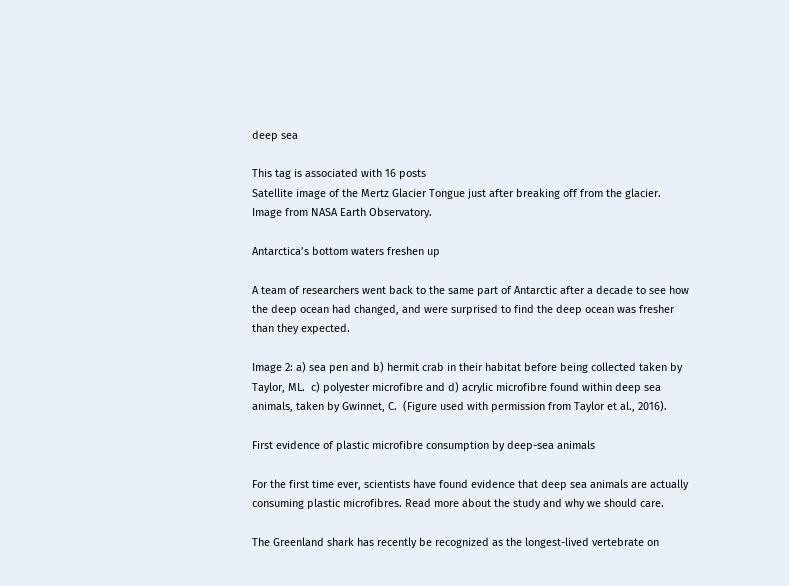deep sea

This tag is associated with 16 posts
Satellite image of the Mertz Glacier Tongue just after breaking off from the glacier. Image from NASA Earth Observatory.

Antarctica’s bottom waters freshen up

A team of researchers went back to the same part of Antarctic after a decade to see how the deep ocean had changed, and were surprised to find the deep ocean was fresher than they expected.

Image 2: a) sea pen and b) hermit crab in their habitat before being collected taken by Taylor, ML.  c) polyester microfibre and d) acrylic microfibre found within deep sea animals, taken by Gwinnet, C.  (Figure used with permission from Taylor et al., 2016).

First evidence of plastic microfibre consumption by deep-sea animals

For the first time ever, scientists have found evidence that deep sea animals are actually consuming plastic microfibres. Read more about the study and why we should care.

The Greenland shark has recently be recognized as the longest-lived vertebrate on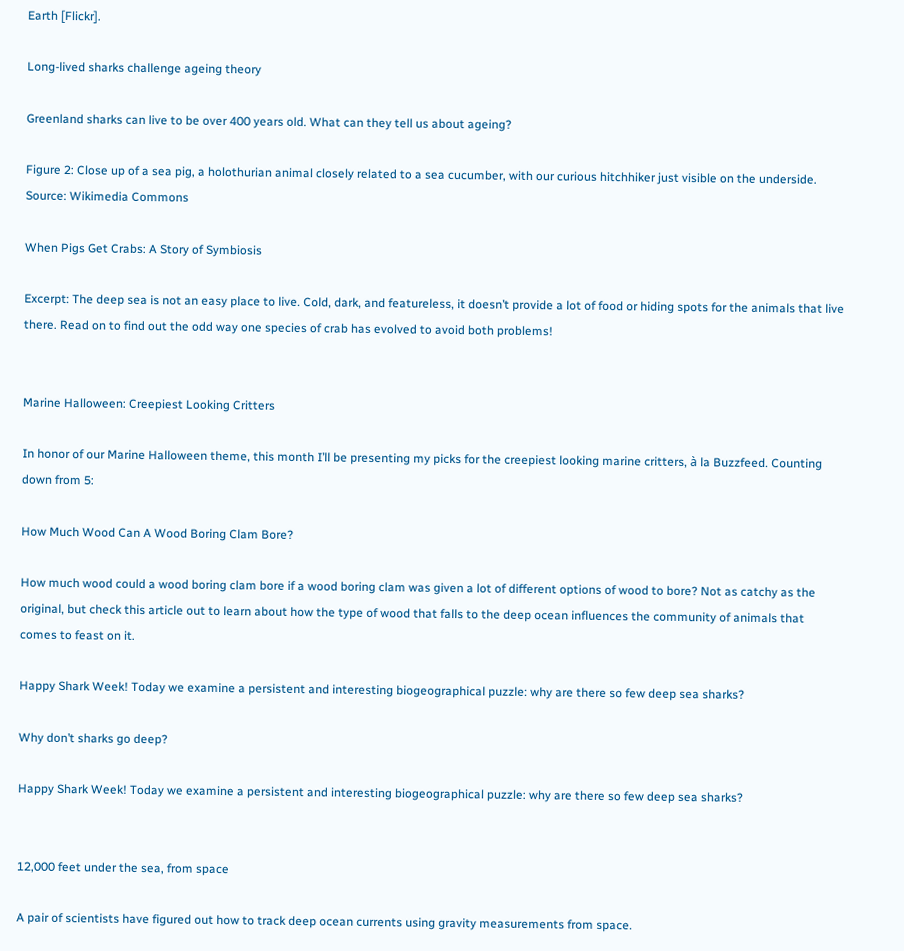Earth [Flickr].

Long-lived sharks challenge ageing theory

Greenland sharks can live to be over 400 years old. What can they tell us about ageing?

Figure 2: Close up of a sea pig, a holothurian animal closely related to a sea cucumber, with our curious hitchhiker just visible on the underside. Source: Wikimedia Commons

When Pigs Get Crabs: A Story of Symbiosis

Excerpt: The deep sea is not an easy place to live. Cold, dark, and featureless, it doesn’t provide a lot of food or hiding spots for the animals that live there. Read on to find out the odd way one species of crab has evolved to avoid both problems!


Marine Halloween: Creepiest Looking Critters

In honor of our Marine Halloween theme, this month I’ll be presenting my picks for the creepiest looking marine critters, à la Buzzfeed. Counting down from 5:

How Much Wood Can A Wood Boring Clam Bore?

How much wood could a wood boring clam bore if a wood boring clam was given a lot of different options of wood to bore? Not as catchy as the original, but check this article out to learn about how the type of wood that falls to the deep ocean influences the community of animals that comes to feast on it.

Happy Shark Week! Today we examine a persistent and interesting biogeographical puzzle: why are there so few deep sea sharks?

Why don’t sharks go deep?

Happy Shark Week! Today we examine a persistent and interesting biogeographical puzzle: why are there so few deep sea sharks?


12,000 feet under the sea, from space

A pair of scientists have figured out how to track deep ocean currents using gravity measurements from space.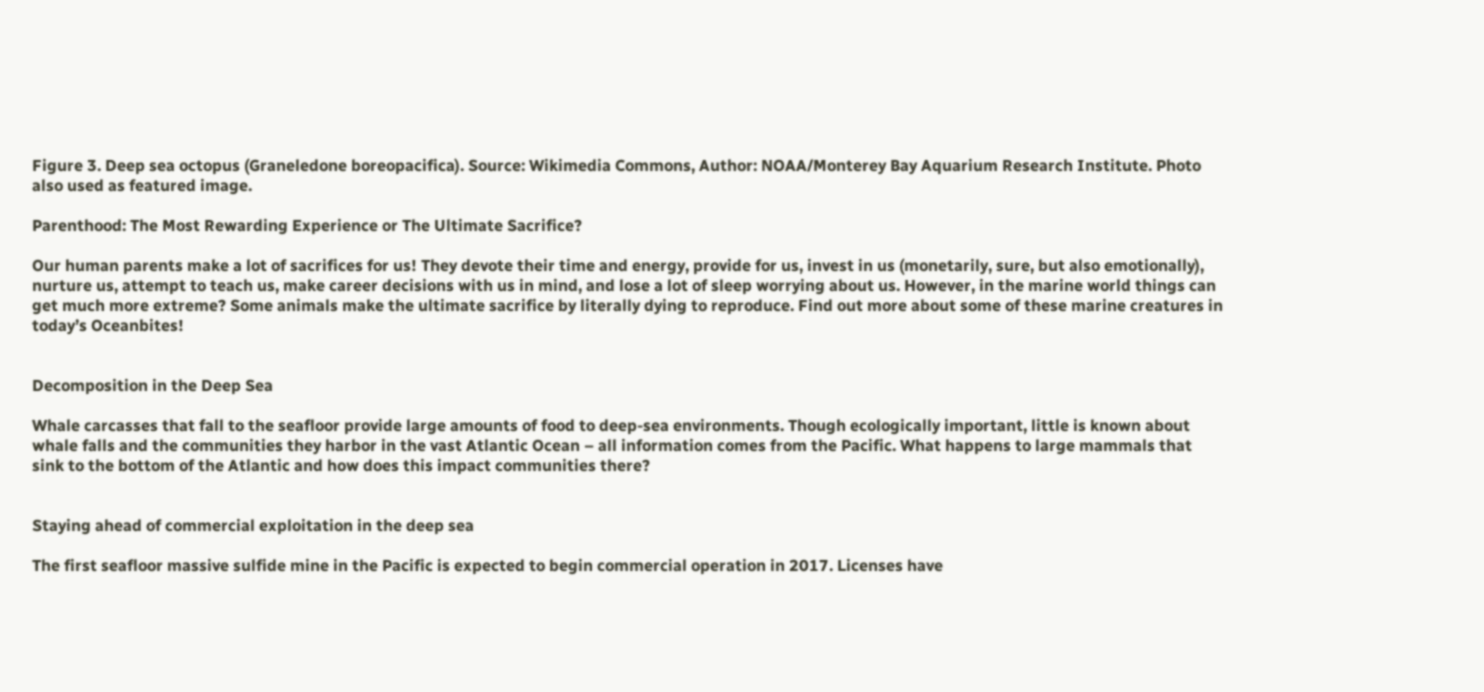Figure 3. Deep sea octopus (Graneledone boreopacifica). Source: Wikimedia Commons, Author: NOAA/Monterey Bay Aquarium Research Institute. Photo also used as featured image.

Parenthood: The Most Rewarding Experience or The Ultimate Sacrifice?

Our human parents make a lot of sacrifices for us! They devote their time and energy, provide for us, invest in us (monetarily, sure, but also emotionally), nurture us, attempt to teach us, make career decisions with us in mind, and lose a lot of sleep worrying about us. However, in the marine world things can get much more extreme? Some animals make the ultimate sacrifice by literally dying to reproduce. Find out more about some of these marine creatures in today’s Oceanbites!


Decomposition in the Deep Sea

Whale carcasses that fall to the seafloor provide large amounts of food to deep-sea environments. Though ecologically important, little is known about whale falls and the communities they harbor in the vast Atlantic Ocean – all information comes from the Pacific. What happens to large mammals that sink to the bottom of the Atlantic and how does this impact communities there?


Staying ahead of commercial exploitation in the deep sea

The first seafloor massive sulfide mine in the Pacific is expected to begin commercial operation in 2017. Licenses have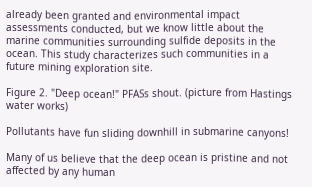already been granted and environmental impact assessments conducted, but we know little about the marine communities surrounding sulfide deposits in the ocean. This study characterizes such communities in a future mining exploration site.

Figure 2. "Deep ocean!" PFASs shout. (picture from Hastings water works)

Pollutants have fun sliding downhill in submarine canyons!

Many of us believe that the deep ocean is pristine and not affected by any human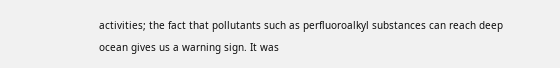activities; the fact that pollutants such as perfluoroalkyl substances can reach deep ocean gives us a warning sign. It was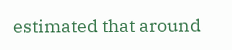estimated that around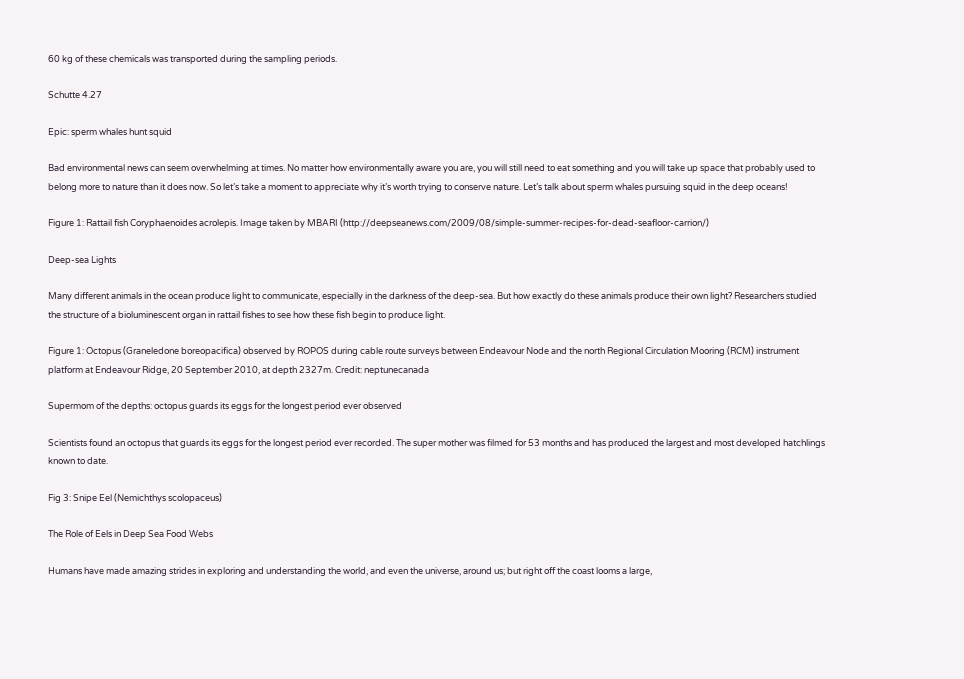60 kg of these chemicals was transported during the sampling periods.

Schutte 4.27

Epic: sperm whales hunt squid

Bad environmental news can seem overwhelming at times. No matter how environmentally aware you are, you will still need to eat something and you will take up space that probably used to belong more to nature than it does now. So let’s take a moment to appreciate why it’s worth trying to conserve nature. Let’s talk about sperm whales pursuing squid in the deep oceans!

Figure 1: Rattail fish Coryphaenoides acrolepis. Image taken by MBARI (http://deepseanews.com/2009/08/simple-summer-recipes-for-dead-seafloor-carrion/)

Deep-sea Lights

Many different animals in the ocean produce light to communicate, especially in the darkness of the deep-sea. But how exactly do these animals produce their own light? Researchers studied the structure of a bioluminescent organ in rattail fishes to see how these fish begin to produce light.

Figure 1: Octopus (Graneledone boreopacifica) observed by ROPOS during cable route surveys between Endeavour Node and the north Regional Circulation Mooring (RCM) instrument platform at Endeavour Ridge, 20 September 2010, at depth 2327m. Credit: neptunecanada

Supermom of the depths: octopus guards its eggs for the longest period ever observed

Scientists found an octopus that guards its eggs for the longest period ever recorded. The super mother was filmed for 53 months and has produced the largest and most developed hatchlings known to date.

Fig 3: Snipe Eel (Nemichthys scolopaceus)

The Role of Eels in Deep Sea Food Webs

Humans have made amazing strides in exploring and understanding the world, and even the universe, around us; but right off the coast looms a large,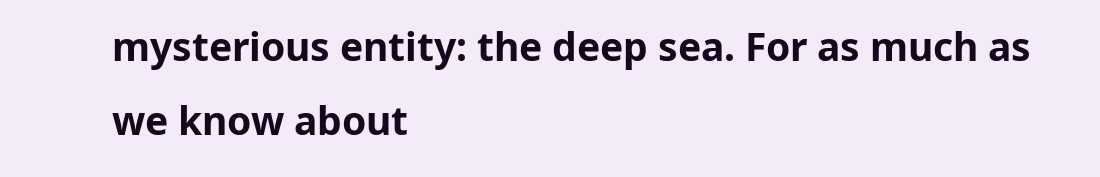mysterious entity: the deep sea. For as much as we know about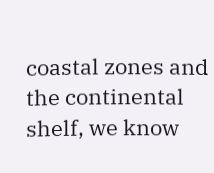coastal zones and the continental shelf, we know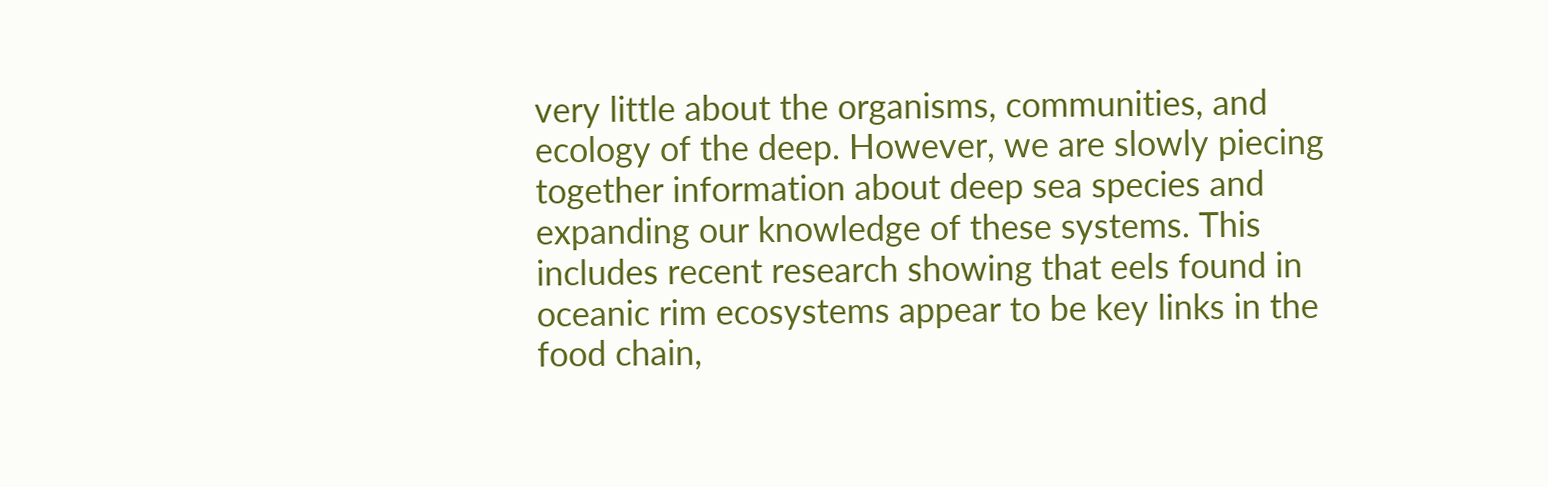very little about the organisms, communities, and ecology of the deep. However, we are slowly piecing together information about deep sea species and expanding our knowledge of these systems. This includes recent research showing that eels found in oceanic rim ecosystems appear to be key links in the food chain,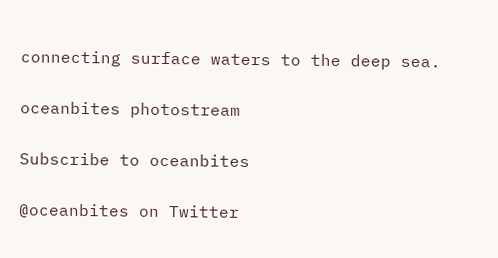connecting surface waters to the deep sea.

oceanbites photostream

Subscribe to oceanbites

@oceanbites on Twitter